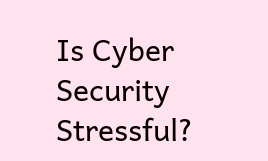Is Cyber Security Stressful?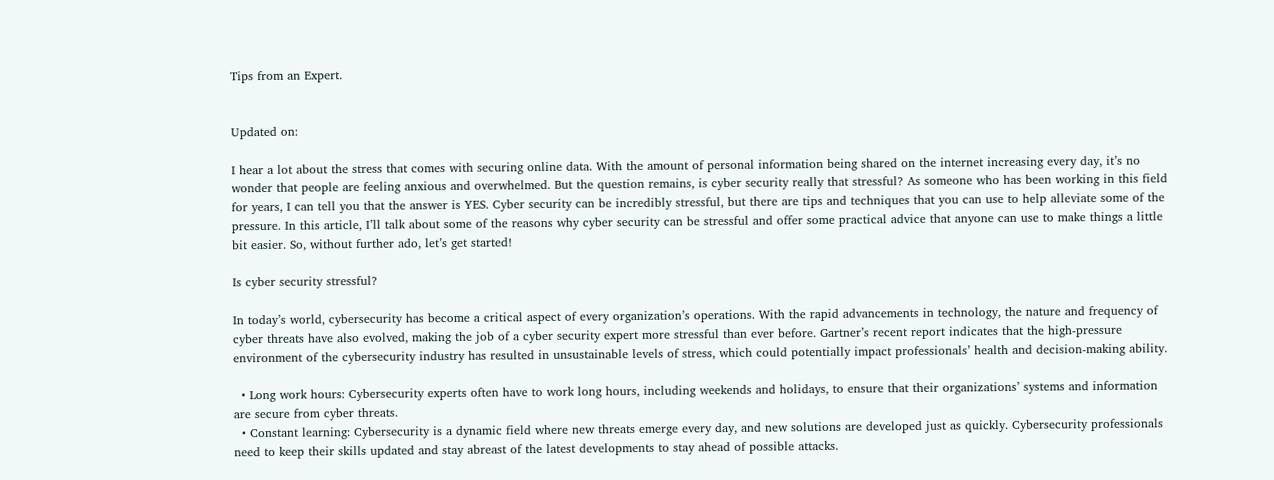Tips from an Expert.


Updated on:

I hear a lot about the stress that comes with securing online data. With the amount of personal information being shared on the internet increasing every day, it’s no wonder that people are feeling anxious and overwhelmed. But the question remains, is cyber security really that stressful? As someone who has been working in this field for years, I can tell you that the answer is YES. Cyber security can be incredibly stressful, but there are tips and techniques that you can use to help alleviate some of the pressure. In this article, I’ll talk about some of the reasons why cyber security can be stressful and offer some practical advice that anyone can use to make things a little bit easier. So, without further ado, let’s get started!

Is cyber security stressful?

In today’s world, cybersecurity has become a critical aspect of every organization’s operations. With the rapid advancements in technology, the nature and frequency of cyber threats have also evolved, making the job of a cyber security expert more stressful than ever before. Gartner’s recent report indicates that the high-pressure environment of the cybersecurity industry has resulted in unsustainable levels of stress, which could potentially impact professionals’ health and decision-making ability.

  • Long work hours: Cybersecurity experts often have to work long hours, including weekends and holidays, to ensure that their organizations’ systems and information are secure from cyber threats.
  • Constant learning: Cybersecurity is a dynamic field where new threats emerge every day, and new solutions are developed just as quickly. Cybersecurity professionals need to keep their skills updated and stay abreast of the latest developments to stay ahead of possible attacks.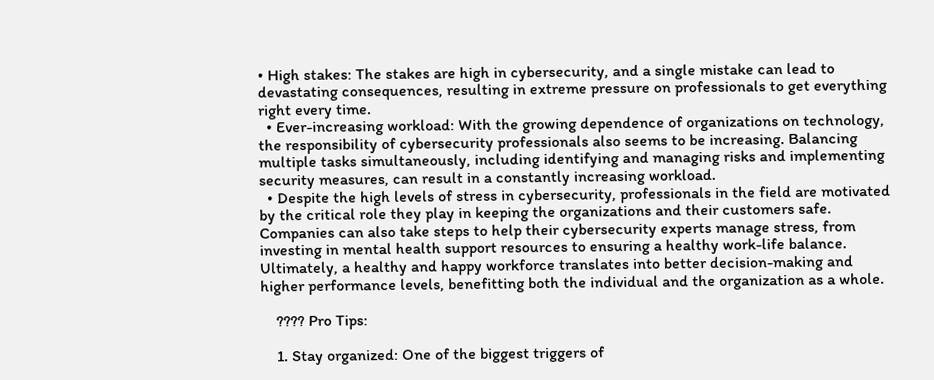• High stakes: The stakes are high in cybersecurity, and a single mistake can lead to devastating consequences, resulting in extreme pressure on professionals to get everything right every time.
  • Ever-increasing workload: With the growing dependence of organizations on technology, the responsibility of cybersecurity professionals also seems to be increasing. Balancing multiple tasks simultaneously, including identifying and managing risks and implementing security measures, can result in a constantly increasing workload.
  • Despite the high levels of stress in cybersecurity, professionals in the field are motivated by the critical role they play in keeping the organizations and their customers safe. Companies can also take steps to help their cybersecurity experts manage stress, from investing in mental health support resources to ensuring a healthy work-life balance. Ultimately, a healthy and happy workforce translates into better decision-making and higher performance levels, benefitting both the individual and the organization as a whole.

    ???? Pro Tips:

    1. Stay organized: One of the biggest triggers of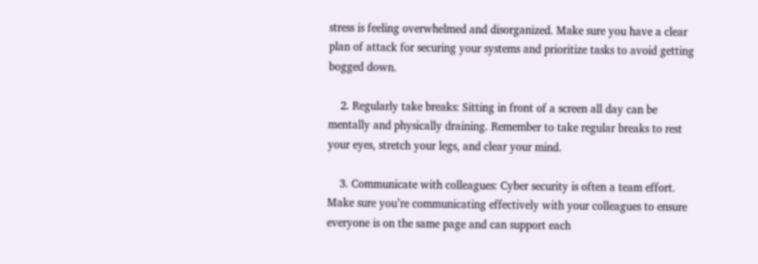stress is feeling overwhelmed and disorganized. Make sure you have a clear plan of attack for securing your systems and prioritize tasks to avoid getting bogged down.

    2. Regularly take breaks: Sitting in front of a screen all day can be mentally and physically draining. Remember to take regular breaks to rest your eyes, stretch your legs, and clear your mind.

    3. Communicate with colleagues: Cyber security is often a team effort. Make sure you’re communicating effectively with your colleagues to ensure everyone is on the same page and can support each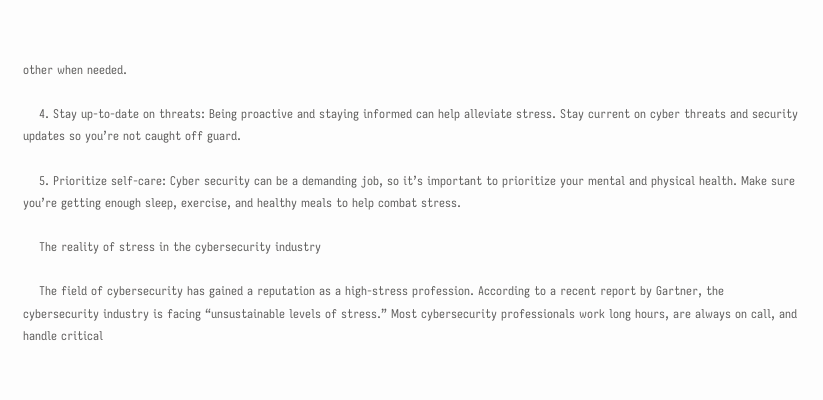other when needed.

    4. Stay up-to-date on threats: Being proactive and staying informed can help alleviate stress. Stay current on cyber threats and security updates so you’re not caught off guard.

    5. Prioritize self-care: Cyber security can be a demanding job, so it’s important to prioritize your mental and physical health. Make sure you’re getting enough sleep, exercise, and healthy meals to help combat stress.

    The reality of stress in the cybersecurity industry

    The field of cybersecurity has gained a reputation as a high-stress profession. According to a recent report by Gartner, the cybersecurity industry is facing “unsustainable levels of stress.” Most cybersecurity professionals work long hours, are always on call, and handle critical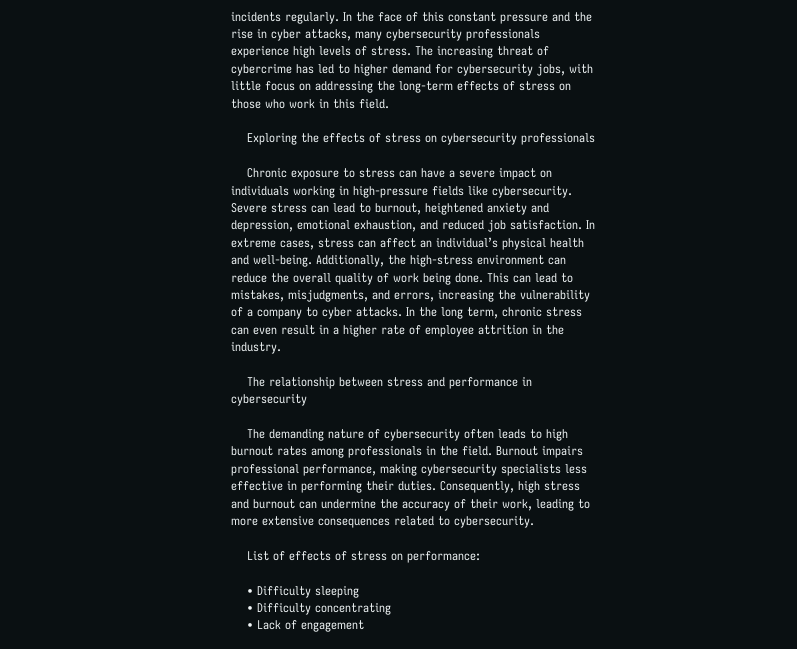incidents regularly. In the face of this constant pressure and the rise in cyber attacks, many cybersecurity professionals experience high levels of stress. The increasing threat of cybercrime has led to higher demand for cybersecurity jobs, with little focus on addressing the long-term effects of stress on those who work in this field.

    Exploring the effects of stress on cybersecurity professionals

    Chronic exposure to stress can have a severe impact on individuals working in high-pressure fields like cybersecurity. Severe stress can lead to burnout, heightened anxiety and depression, emotional exhaustion, and reduced job satisfaction. In extreme cases, stress can affect an individual’s physical health and well-being. Additionally, the high-stress environment can reduce the overall quality of work being done. This can lead to mistakes, misjudgments, and errors, increasing the vulnerability of a company to cyber attacks. In the long term, chronic stress can even result in a higher rate of employee attrition in the industry.

    The relationship between stress and performance in cybersecurity

    The demanding nature of cybersecurity often leads to high burnout rates among professionals in the field. Burnout impairs professional performance, making cybersecurity specialists less effective in performing their duties. Consequently, high stress and burnout can undermine the accuracy of their work, leading to more extensive consequences related to cybersecurity.

    List of effects of stress on performance:

    • Difficulty sleeping
    • Difficulty concentrating
    • Lack of engagement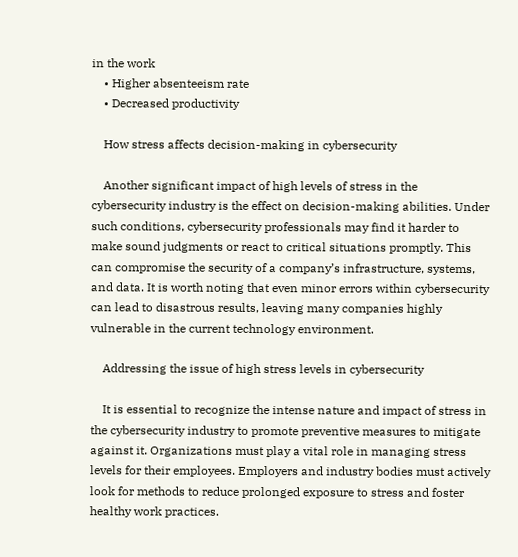in the work
    • Higher absenteeism rate
    • Decreased productivity

    How stress affects decision-making in cybersecurity

    Another significant impact of high levels of stress in the cybersecurity industry is the effect on decision-making abilities. Under such conditions, cybersecurity professionals may find it harder to make sound judgments or react to critical situations promptly. This can compromise the security of a company’s infrastructure, systems, and data. It is worth noting that even minor errors within cybersecurity can lead to disastrous results, leaving many companies highly vulnerable in the current technology environment.

    Addressing the issue of high stress levels in cybersecurity

    It is essential to recognize the intense nature and impact of stress in the cybersecurity industry to promote preventive measures to mitigate against it. Organizations must play a vital role in managing stress levels for their employees. Employers and industry bodies must actively look for methods to reduce prolonged exposure to stress and foster healthy work practices.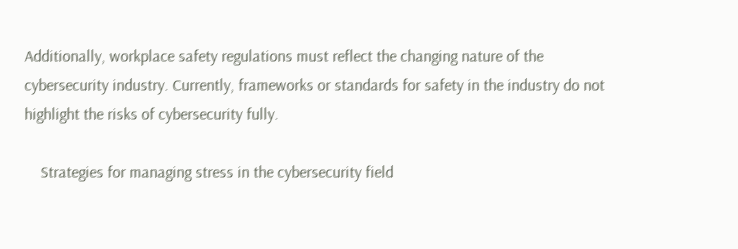Additionally, workplace safety regulations must reflect the changing nature of the cybersecurity industry. Currently, frameworks or standards for safety in the industry do not highlight the risks of cybersecurity fully.

    Strategies for managing stress in the cybersecurity field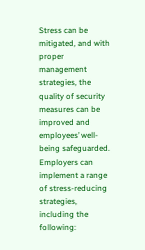Stress can be mitigated, and with proper management strategies, the quality of security measures can be improved and employees’ well-being safeguarded. Employers can implement a range of stress-reducing strategies, including the following: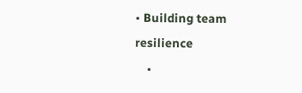• Building team resilience
    •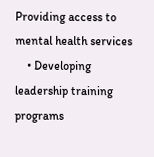Providing access to mental health services
    • Developing leadership training programs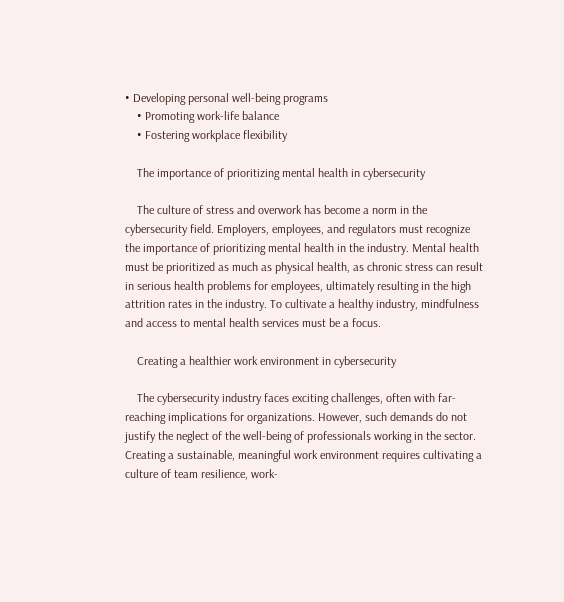• Developing personal well-being programs
    • Promoting work-life balance
    • Fostering workplace flexibility

    The importance of prioritizing mental health in cybersecurity

    The culture of stress and overwork has become a norm in the cybersecurity field. Employers, employees, and regulators must recognize the importance of prioritizing mental health in the industry. Mental health must be prioritized as much as physical health, as chronic stress can result in serious health problems for employees, ultimately resulting in the high attrition rates in the industry. To cultivate a healthy industry, mindfulness and access to mental health services must be a focus.

    Creating a healthier work environment in cybersecurity

    The cybersecurity industry faces exciting challenges, often with far-reaching implications for organizations. However, such demands do not justify the neglect of the well-being of professionals working in the sector. Creating a sustainable, meaningful work environment requires cultivating a culture of team resilience, work-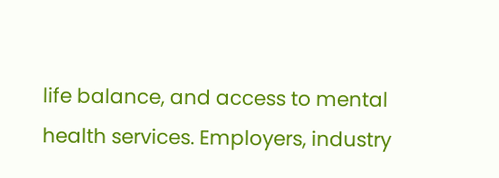life balance, and access to mental health services. Employers, industry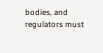bodies, and regulators must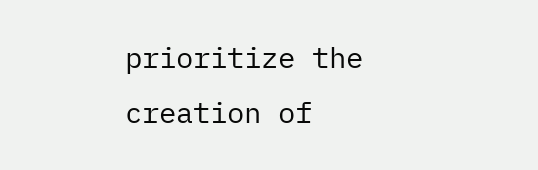prioritize the creation of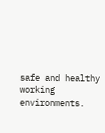safe and healthy working environments.